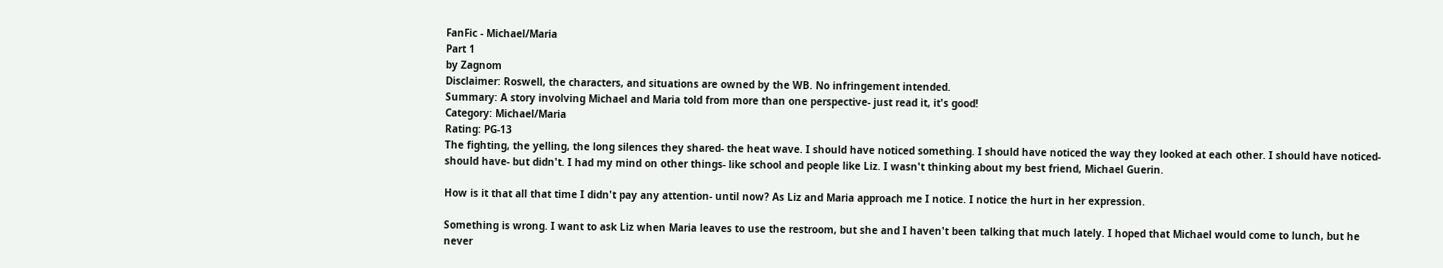FanFic - Michael/Maria
Part 1
by Zagnom
Disclaimer: Roswell, the characters, and situations are owned by the WB. No infringement intended.
Summary: A story involving Michael and Maria told from more than one perspective- just read it, it's good!
Category: Michael/Maria
Rating: PG-13
The fighting, the yelling, the long silences they shared- the heat wave. I should have noticed something. I should have noticed the way they looked at each other. I should have noticed- should have- but didn't. I had my mind on other things- like school and people like Liz. I wasn't thinking about my best friend, Michael Guerin.

How is it that all that time I didn't pay any attention- until now? As Liz and Maria approach me I notice. I notice the hurt in her expression.

Something is wrong. I want to ask Liz when Maria leaves to use the restroom, but she and I haven't been talking that much lately. I hoped that Michael would come to lunch, but he never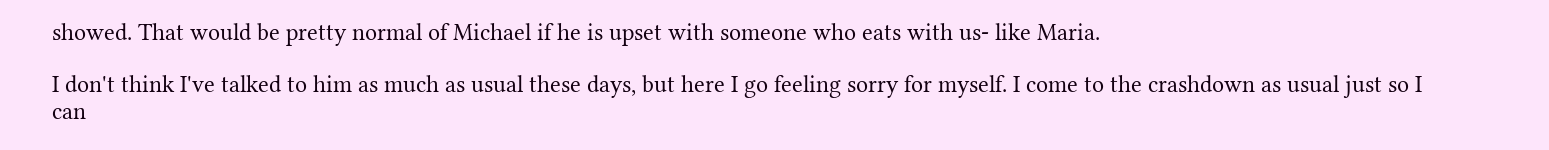showed. That would be pretty normal of Michael if he is upset with someone who eats with us- like Maria.

I don't think I've talked to him as much as usual these days, but here I go feeling sorry for myself. I come to the crashdown as usual just so I can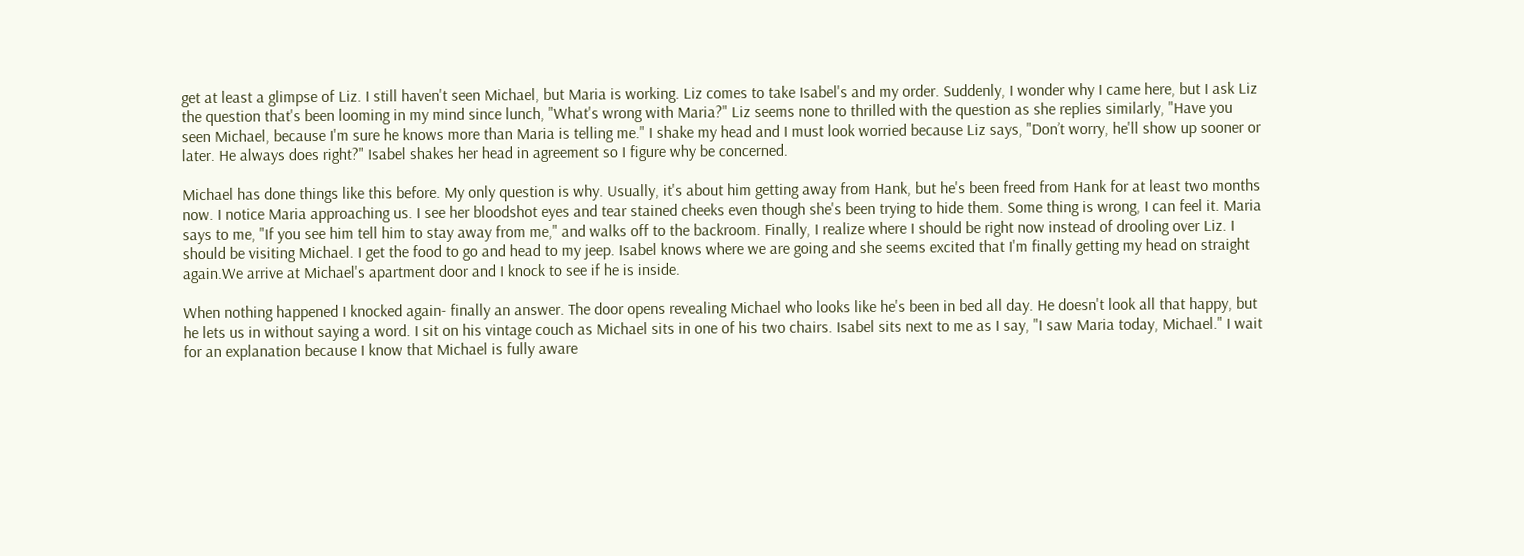get at least a glimpse of Liz. I still haven't seen Michael, but Maria is working. Liz comes to take Isabel's and my order. Suddenly, I wonder why I came here, but I ask Liz the question that's been looming in my mind since lunch, "What's wrong with Maria?" Liz seems none to thrilled with the question as she replies similarly, "Have you seen Michael, because I'm sure he knows more than Maria is telling me." I shake my head and I must look worried because Liz says, "Don’t worry, he'll show up sooner or later. He always does right?" Isabel shakes her head in agreement so I figure why be concerned.

Michael has done things like this before. My only question is why. Usually, it's about him getting away from Hank, but he's been freed from Hank for at least two months now. I notice Maria approaching us. I see her bloodshot eyes and tear stained cheeks even though she's been trying to hide them. Some thing is wrong, I can feel it. Maria says to me, "If you see him tell him to stay away from me," and walks off to the backroom. Finally, I realize where I should be right now instead of drooling over Liz. I should be visiting Michael. I get the food to go and head to my jeep. Isabel knows where we are going and she seems excited that I'm finally getting my head on straight again.We arrive at Michael's apartment door and I knock to see if he is inside.

When nothing happened I knocked again- finally an answer. The door opens revealing Michael who looks like he's been in bed all day. He doesn't look all that happy, but he lets us in without saying a word. I sit on his vintage couch as Michael sits in one of his two chairs. Isabel sits next to me as I say, "I saw Maria today, Michael." I wait for an explanation because I know that Michael is fully aware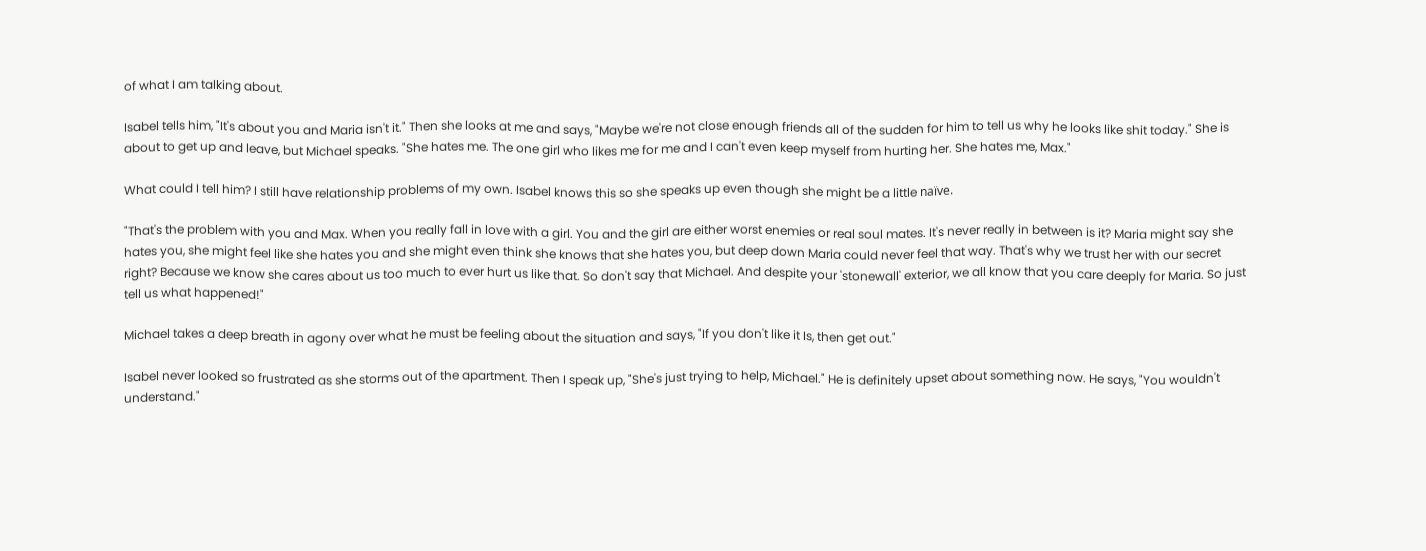of what I am talking about.

Isabel tells him, "It's about you and Maria isn't it." Then she looks at me and says, "Maybe we're not close enough friends all of the sudden for him to tell us why he looks like shit today." She is about to get up and leave, but Michael speaks. "She hates me. The one girl who likes me for me and I can't even keep myself from hurting her. She hates me, Max."

What could I tell him? I still have relationship problems of my own. Isabel knows this so she speaks up even though she might be a little naïve.

"That's the problem with you and Max. When you really fall in love with a girl. You and the girl are either worst enemies or real soul mates. It's never really in between is it? Maria might say she hates you, she might feel like she hates you and she might even think she knows that she hates you, but deep down Maria could never feel that way. That's why we trust her with our secret right? Because we know she cares about us too much to ever hurt us like that. So don't say that Michael. And despite your 'stonewall' exterior, we all know that you care deeply for Maria. So just tell us what happened!"

Michael takes a deep breath in agony over what he must be feeling about the situation and says, "If you don't like it Is, then get out."

Isabel never looked so frustrated as she storms out of the apartment. Then I speak up, "She's just trying to help, Michael." He is definitely upset about something now. He says, "You wouldn't understand."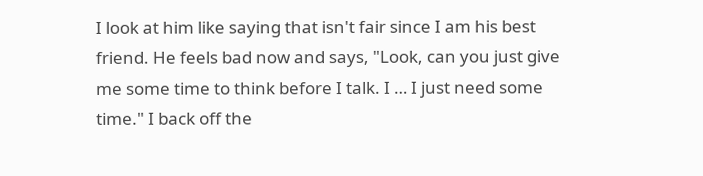I look at him like saying that isn't fair since I am his best friend. He feels bad now and says, "Look, can you just give me some time to think before I talk. I … I just need some time." I back off the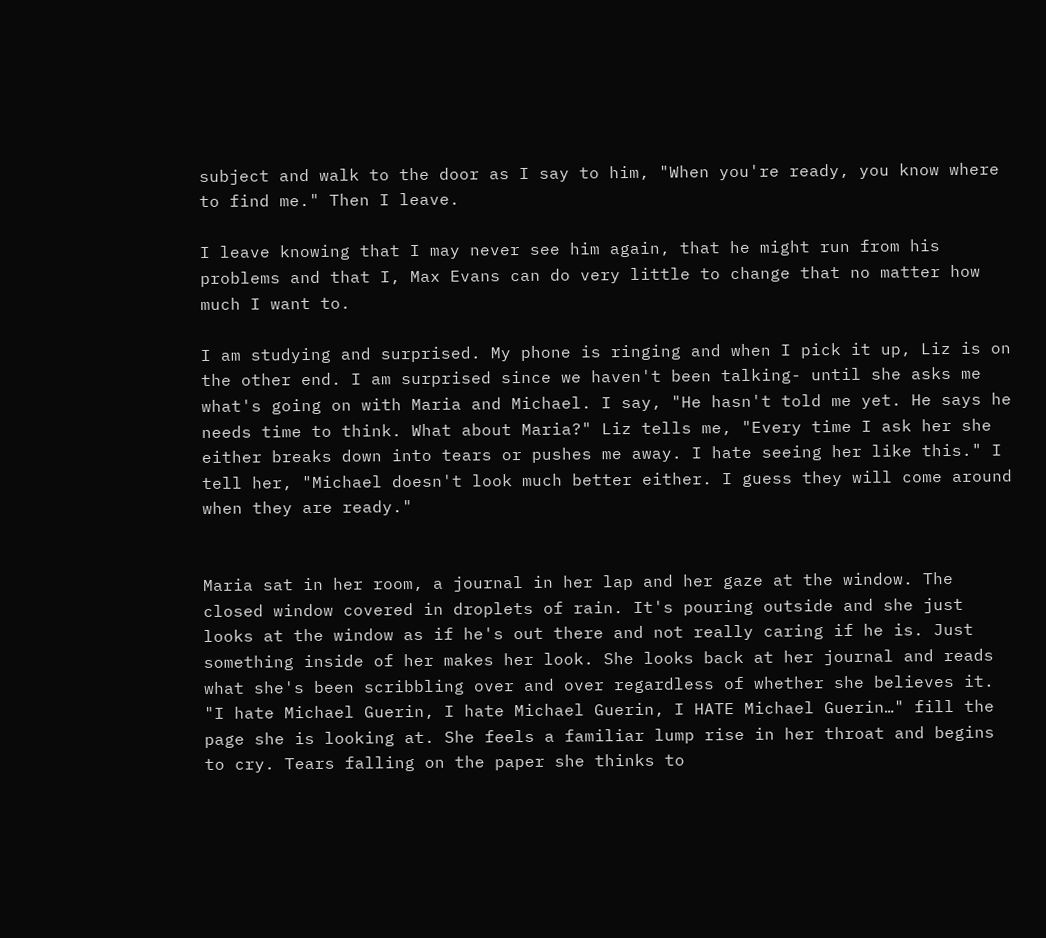subject and walk to the door as I say to him, "When you're ready, you know where to find me." Then I leave.

I leave knowing that I may never see him again, that he might run from his problems and that I, Max Evans can do very little to change that no matter how much I want to.

I am studying and surprised. My phone is ringing and when I pick it up, Liz is on the other end. I am surprised since we haven't been talking- until she asks me what's going on with Maria and Michael. I say, "He hasn't told me yet. He says he needs time to think. What about Maria?" Liz tells me, "Every time I ask her she either breaks down into tears or pushes me away. I hate seeing her like this." I tell her, "Michael doesn't look much better either. I guess they will come around when they are ready."


Maria sat in her room, a journal in her lap and her gaze at the window. The closed window covered in droplets of rain. It's pouring outside and she just looks at the window as if he's out there and not really caring if he is. Just something inside of her makes her look. She looks back at her journal and reads what she's been scribbling over and over regardless of whether she believes it. "I hate Michael Guerin, I hate Michael Guerin, I HATE Michael Guerin…" fill the page she is looking at. She feels a familiar lump rise in her throat and begins to cry. Tears falling on the paper she thinks to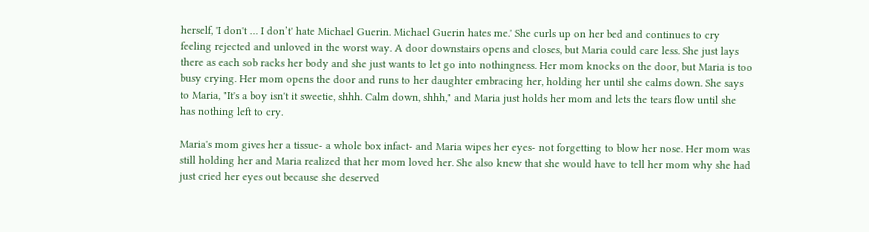herself, 'I don't … I don’t' hate Michael Guerin. Michael Guerin hates me.' She curls up on her bed and continues to cry feeling rejected and unloved in the worst way. A door downstairs opens and closes, but Maria could care less. She just lays there as each sob racks her body and she just wants to let go into nothingness. Her mom knocks on the door, but Maria is too busy crying. Her mom opens the door and runs to her daughter embracing her, holding her until she calms down. She says to Maria, "It's a boy isn't it sweetie, shhh. Calm down, shhh," and Maria just holds her mom and lets the tears flow until she has nothing left to cry.

Maria's mom gives her a tissue- a whole box infact- and Maria wipes her eyes- not forgetting to blow her nose. Her mom was still holding her and Maria realized that her mom loved her. She also knew that she would have to tell her mom why she had just cried her eyes out because she deserved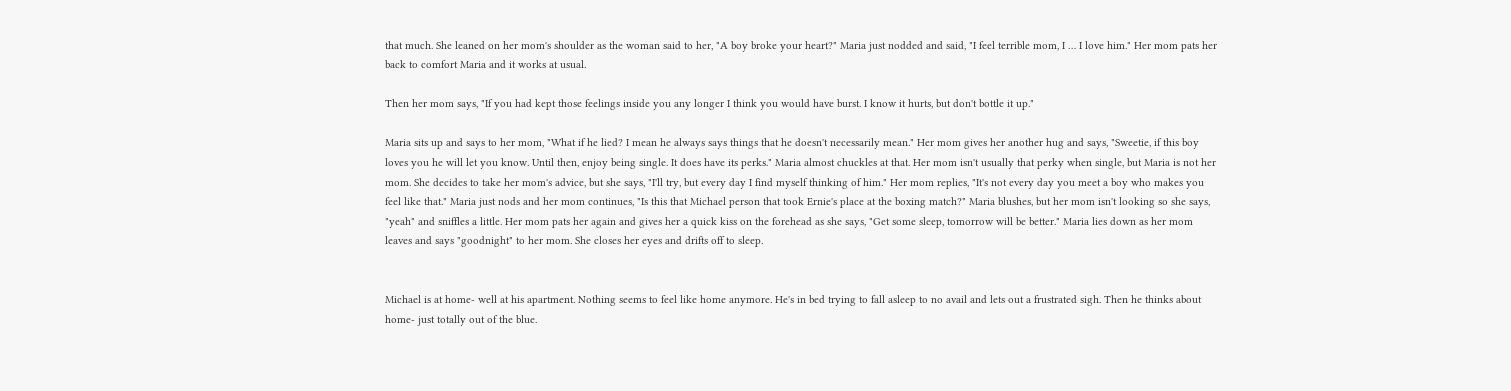that much. She leaned on her mom's shoulder as the woman said to her, "A boy broke your heart?" Maria just nodded and said, "I feel terrible mom, I … I love him." Her mom pats her back to comfort Maria and it works at usual.

Then her mom says, "If you had kept those feelings inside you any longer I think you would have burst. I know it hurts, but don't bottle it up."

Maria sits up and says to her mom, "What if he lied? I mean he always says things that he doesn't necessarily mean." Her mom gives her another hug and says, "Sweetie, if this boy loves you he will let you know. Until then, enjoy being single. It does have its perks." Maria almost chuckles at that. Her mom isn't usually that perky when single, but Maria is not her mom. She decides to take her mom's advice, but she says, "I'll try, but every day I find myself thinking of him." Her mom replies, "It's not every day you meet a boy who makes you feel like that." Maria just nods and her mom continues, "Is this that Michael person that took Ernie's place at the boxing match?" Maria blushes, but her mom isn't looking so she says, "yeah" and sniffles a little. Her mom pats her again and gives her a quick kiss on the forehead as she says, "Get some sleep, tomorrow will be better." Maria lies down as her mom leaves and says "goodnight" to her mom. She closes her eyes and drifts off to sleep.


Michael is at home- well at his apartment. Nothing seems to feel like home anymore. He's in bed trying to fall asleep to no avail and lets out a frustrated sigh. Then he thinks about home- just totally out of the blue.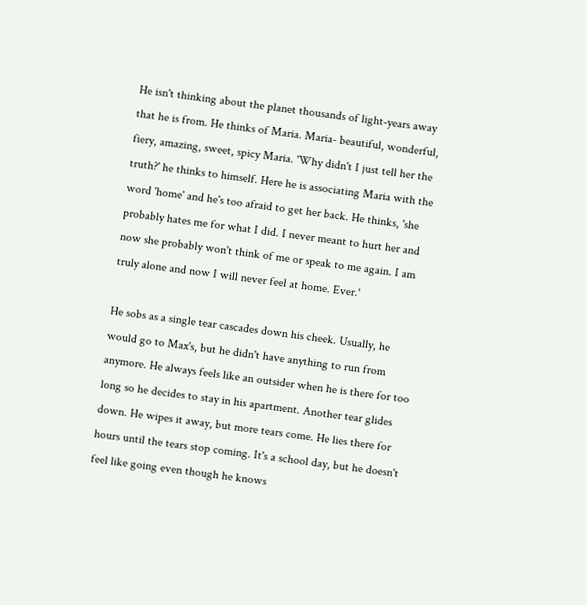He isn't thinking about the planet thousands of light-years away that he is from. He thinks of Maria. Maria- beautiful, wonderful, fiery, amazing, sweet, spicy Maria. 'Why didn't I just tell her the truth?' he thinks to himself. Here he is associating Maria with the word 'home' and he's too afraid to get her back. He thinks, 'she probably hates me for what I did. I never meant to hurt her and now she probably won't think of me or speak to me again. I am truly alone and now I will never feel at home. Ever.'

He sobs as a single tear cascades down his cheek. Usually, he would go to Max's, but he didn't have anything to run from anymore. He always feels like an outsider when he is there for too long so he decides to stay in his apartment. Another tear glides down. He wipes it away, but more tears come. He lies there for hours until the tears stop coming. It's a school day, but he doesn't feel like going even though he knows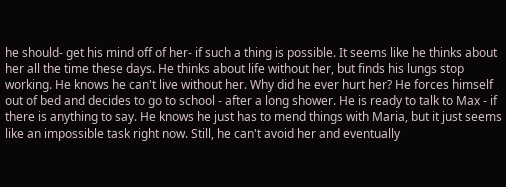he should- get his mind off of her- if such a thing is possible. It seems like he thinks about her all the time these days. He thinks about life without her, but finds his lungs stop working. He knows he can't live without her. Why did he ever hurt her? He forces himself out of bed and decides to go to school - after a long shower. He is ready to talk to Max - if there is anything to say. He knows he just has to mend things with Maria, but it just seems like an impossible task right now. Still, he can't avoid her and eventually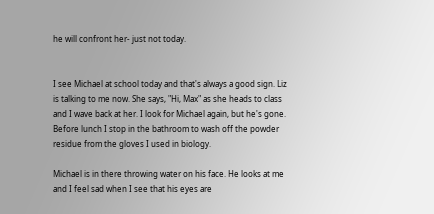he will confront her- just not today.


I see Michael at school today and that's always a good sign. Liz is talking to me now. She says, "Hi, Max" as she heads to class and I wave back at her. I look for Michael again, but he's gone. Before lunch I stop in the bathroom to wash off the powder residue from the gloves I used in biology.

Michael is in there throwing water on his face. He looks at me and I feel sad when I see that his eyes are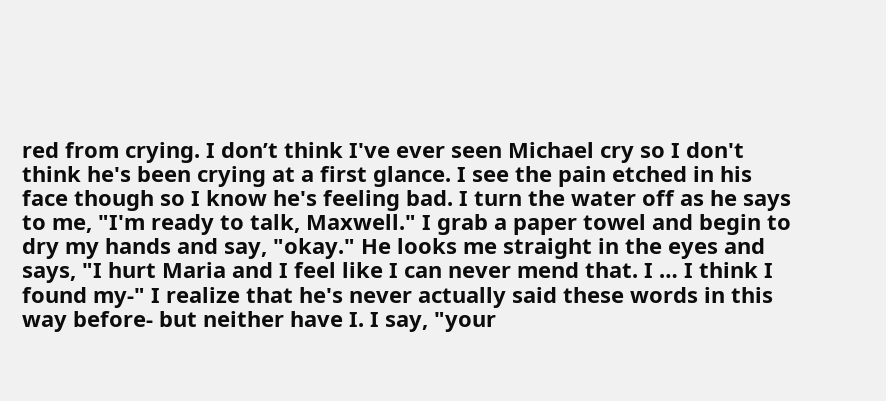red from crying. I don’t think I've ever seen Michael cry so I don't think he's been crying at a first glance. I see the pain etched in his face though so I know he's feeling bad. I turn the water off as he says to me, "I'm ready to talk, Maxwell." I grab a paper towel and begin to dry my hands and say, "okay." He looks me straight in the eyes and says, "I hurt Maria and I feel like I can never mend that. I … I think I found my-" I realize that he's never actually said these words in this way before- but neither have I. I say, "your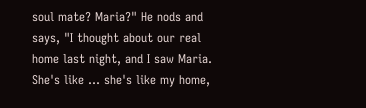soul mate? Maria?" He nods and says, "I thought about our real home last night, and I saw Maria. She's like … she's like my home,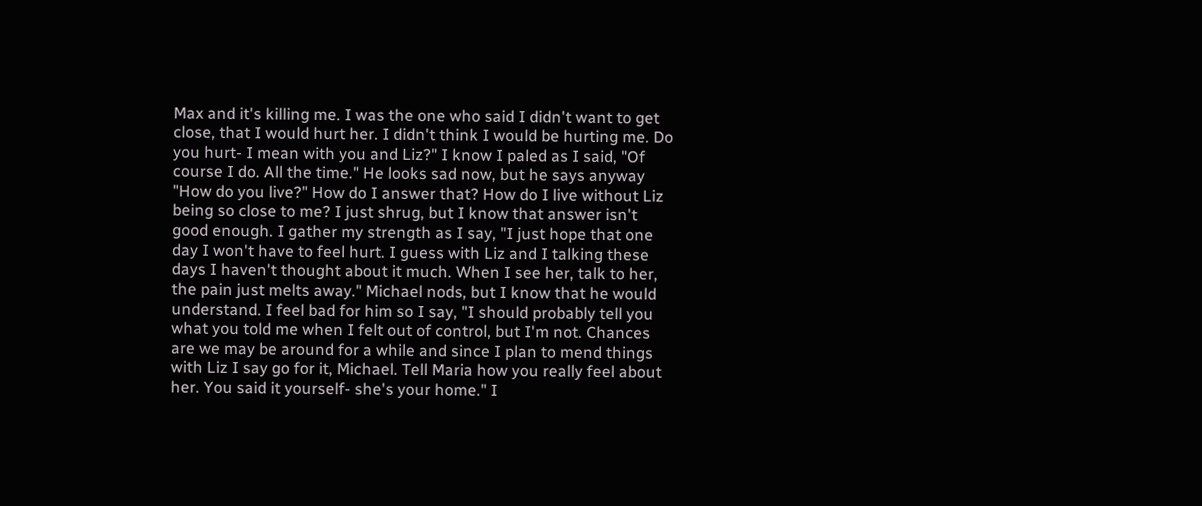Max and it's killing me. I was the one who said I didn't want to get close, that I would hurt her. I didn't think I would be hurting me. Do you hurt- I mean with you and Liz?" I know I paled as I said, "Of course I do. All the time." He looks sad now, but he says anyway "How do you live?" How do I answer that? How do I live without Liz being so close to me? I just shrug, but I know that answer isn't good enough. I gather my strength as I say, "I just hope that one day I won't have to feel hurt. I guess with Liz and I talking these days I haven't thought about it much. When I see her, talk to her, the pain just melts away." Michael nods, but I know that he would understand. I feel bad for him so I say, "I should probably tell you what you told me when I felt out of control, but I'm not. Chances are we may be around for a while and since I plan to mend things with Liz I say go for it, Michael. Tell Maria how you really feel about her. You said it yourself- she's your home." I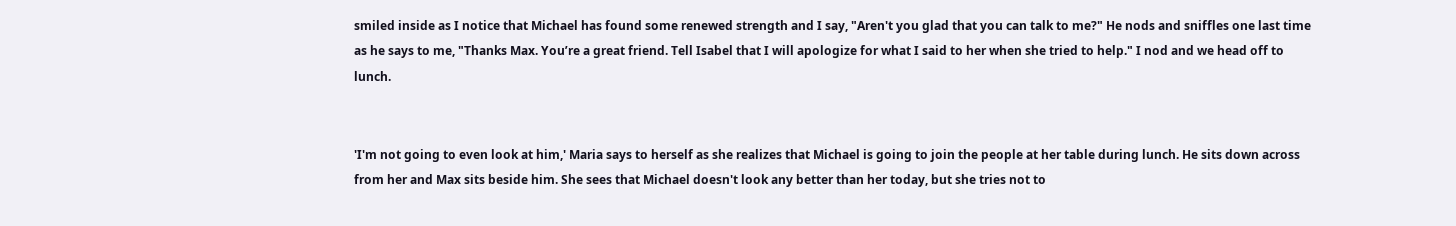smiled inside as I notice that Michael has found some renewed strength and I say, "Aren't you glad that you can talk to me?" He nods and sniffles one last time as he says to me, "Thanks Max. You’re a great friend. Tell Isabel that I will apologize for what I said to her when she tried to help." I nod and we head off to lunch.


'I'm not going to even look at him,' Maria says to herself as she realizes that Michael is going to join the people at her table during lunch. He sits down across from her and Max sits beside him. She sees that Michael doesn't look any better than her today, but she tries not to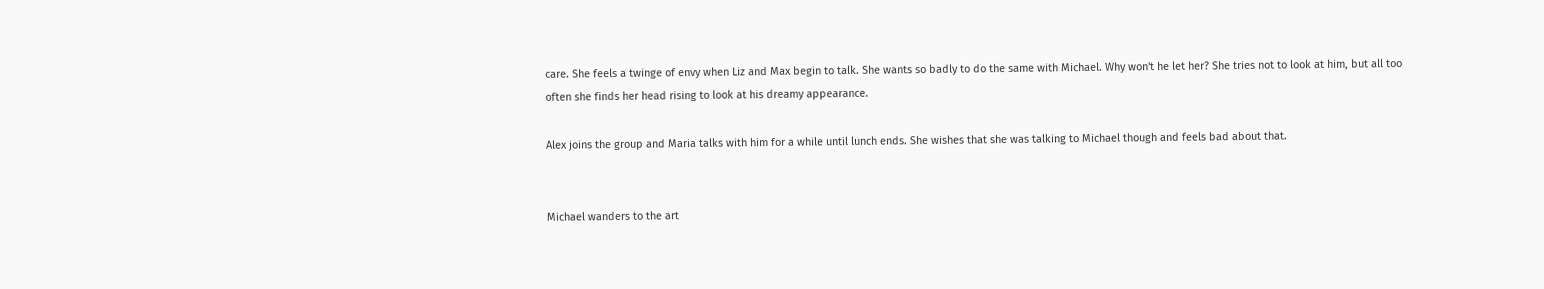care. She feels a twinge of envy when Liz and Max begin to talk. She wants so badly to do the same with Michael. Why won't he let her? She tries not to look at him, but all too often she finds her head rising to look at his dreamy appearance.

Alex joins the group and Maria talks with him for a while until lunch ends. She wishes that she was talking to Michael though and feels bad about that.


Michael wanders to the art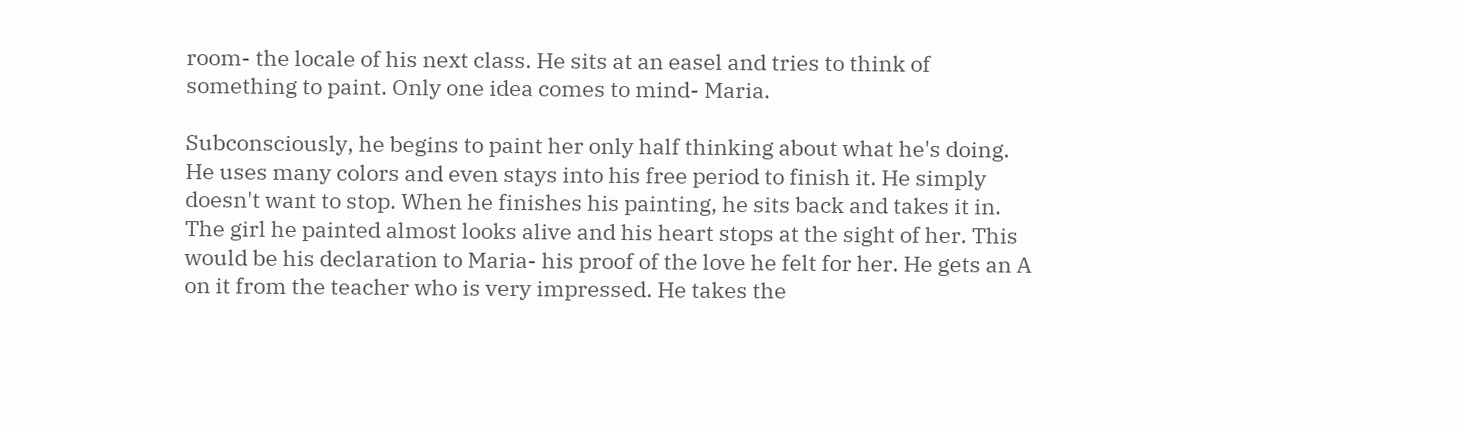room- the locale of his next class. He sits at an easel and tries to think of something to paint. Only one idea comes to mind- Maria.

Subconsciously, he begins to paint her only half thinking about what he's doing. He uses many colors and even stays into his free period to finish it. He simply doesn't want to stop. When he finishes his painting, he sits back and takes it in. The girl he painted almost looks alive and his heart stops at the sight of her. This would be his declaration to Maria- his proof of the love he felt for her. He gets an A on it from the teacher who is very impressed. He takes the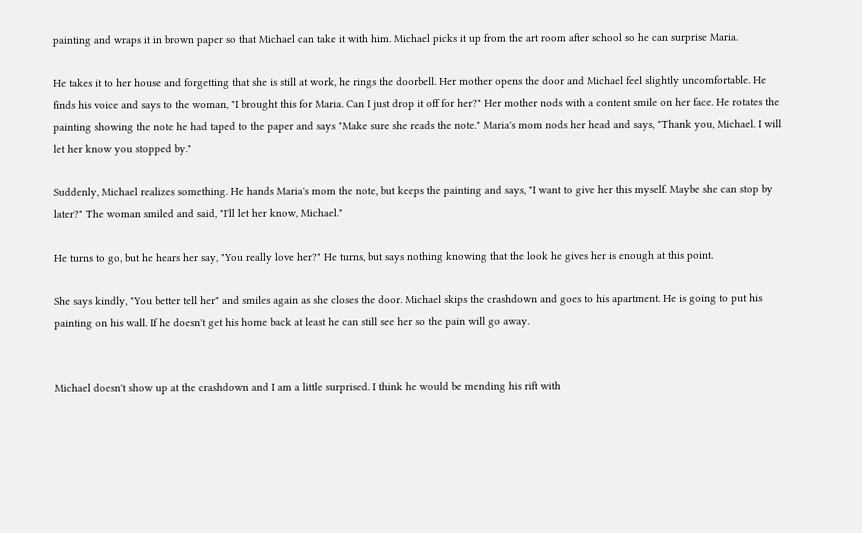painting and wraps it in brown paper so that Michael can take it with him. Michael picks it up from the art room after school so he can surprise Maria.

He takes it to her house and forgetting that she is still at work, he rings the doorbell. Her mother opens the door and Michael feel slightly uncomfortable. He finds his voice and says to the woman, "I brought this for Maria. Can I just drop it off for her?" Her mother nods with a content smile on her face. He rotates the painting showing the note he had taped to the paper and says "Make sure she reads the note." Maria's mom nods her head and says, "Thank you, Michael. I will let her know you stopped by."

Suddenly, Michael realizes something. He hands Maria's mom the note, but keeps the painting and says, "I want to give her this myself. Maybe she can stop by later?" The woman smiled and said, "I'll let her know, Michael."

He turns to go, but he hears her say, "You really love her?" He turns, but says nothing knowing that the look he gives her is enough at this point.

She says kindly, "You better tell her" and smiles again as she closes the door. Michael skips the crashdown and goes to his apartment. He is going to put his painting on his wall. If he doesn't get his home back at least he can still see her so the pain will go away.


Michael doesn't show up at the crashdown and I am a little surprised. I think he would be mending his rift with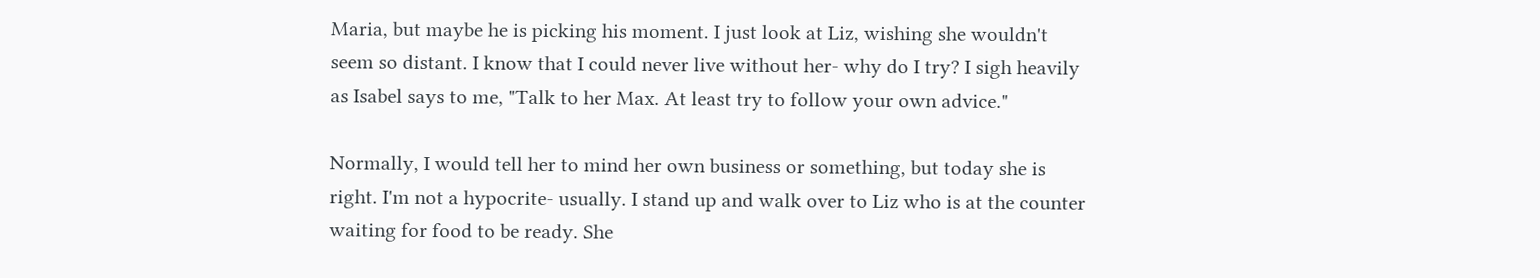Maria, but maybe he is picking his moment. I just look at Liz, wishing she wouldn't seem so distant. I know that I could never live without her- why do I try? I sigh heavily as Isabel says to me, "Talk to her Max. At least try to follow your own advice."

Normally, I would tell her to mind her own business or something, but today she is right. I'm not a hypocrite- usually. I stand up and walk over to Liz who is at the counter waiting for food to be ready. She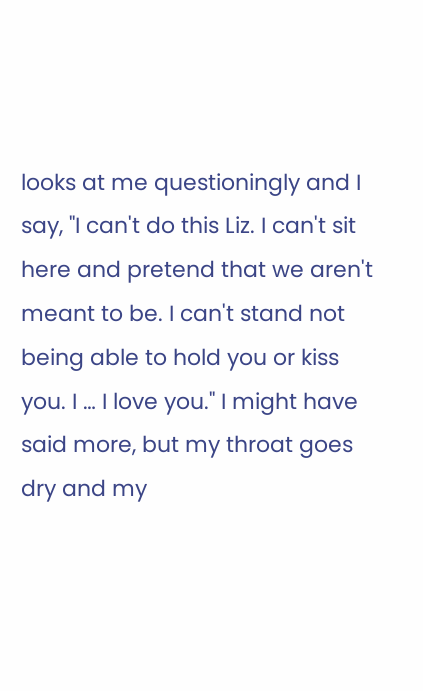looks at me questioningly and I say, "I can't do this Liz. I can't sit here and pretend that we aren't meant to be. I can't stand not being able to hold you or kiss you. I … I love you." I might have said more, but my throat goes dry and my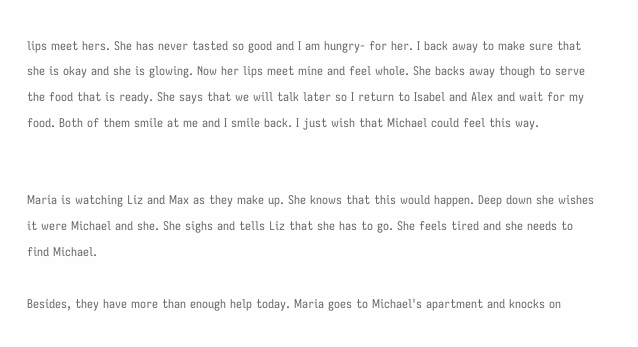lips meet hers. She has never tasted so good and I am hungry- for her. I back away to make sure that she is okay and she is glowing. Now her lips meet mine and feel whole. She backs away though to serve the food that is ready. She says that we will talk later so I return to Isabel and Alex and wait for my food. Both of them smile at me and I smile back. I just wish that Michael could feel this way.


Maria is watching Liz and Max as they make up. She knows that this would happen. Deep down she wishes it were Michael and she. She sighs and tells Liz that she has to go. She feels tired and she needs to find Michael.

Besides, they have more than enough help today. Maria goes to Michael's apartment and knocks on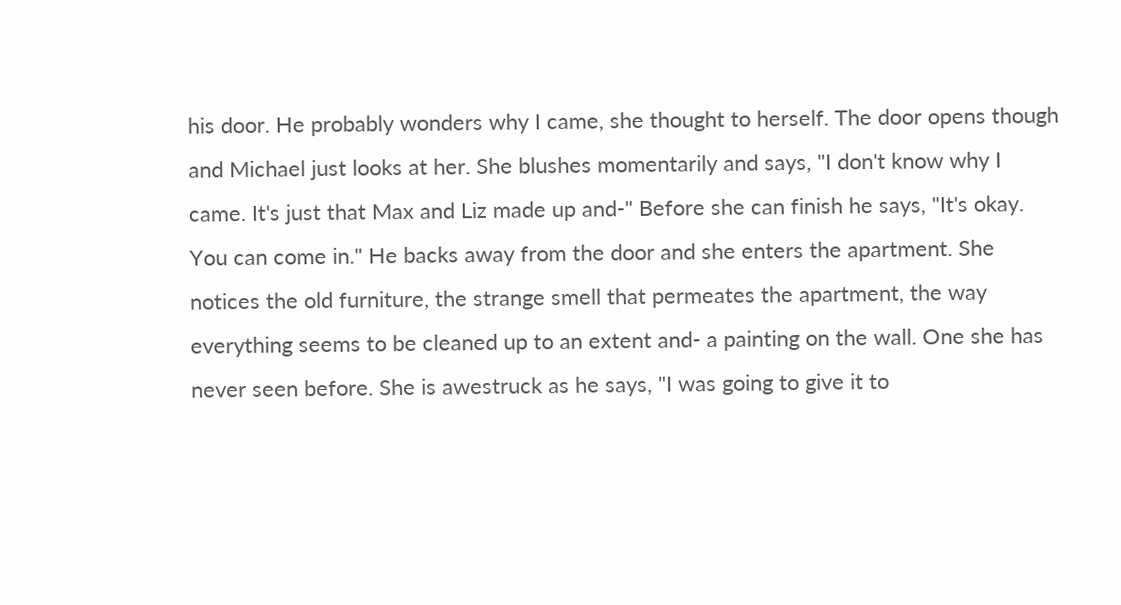his door. He probably wonders why I came, she thought to herself. The door opens though and Michael just looks at her. She blushes momentarily and says, "I don't know why I came. It's just that Max and Liz made up and-" Before she can finish he says, "It's okay. You can come in." He backs away from the door and she enters the apartment. She notices the old furniture, the strange smell that permeates the apartment, the way everything seems to be cleaned up to an extent and- a painting on the wall. One she has never seen before. She is awestruck as he says, "I was going to give it to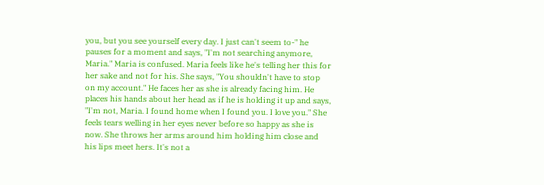you, but you see yourself every day. I just can't seem to-" he pauses for a moment and says, "I'm not searching anymore, Maria." Maria is confused. Maria feels like he's telling her this for her sake and not for his. She says, "You shouldn't have to stop on my account." He faces her as she is already facing him. He places his hands about her head as if he is holding it up and says, "I'm not, Maria. I found home when I found you. I love you." She feels tears welling in her eyes never before so happy as she is now. She throws her arms around him holding him close and his lips meet hers. It's not a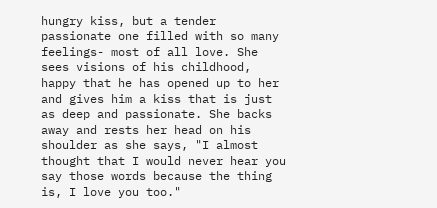hungry kiss, but a tender passionate one filled with so many feelings- most of all love. She sees visions of his childhood, happy that he has opened up to her and gives him a kiss that is just as deep and passionate. She backs away and rests her head on his shoulder as she says, "I almost thought that I would never hear you say those words because the thing is, I love you too."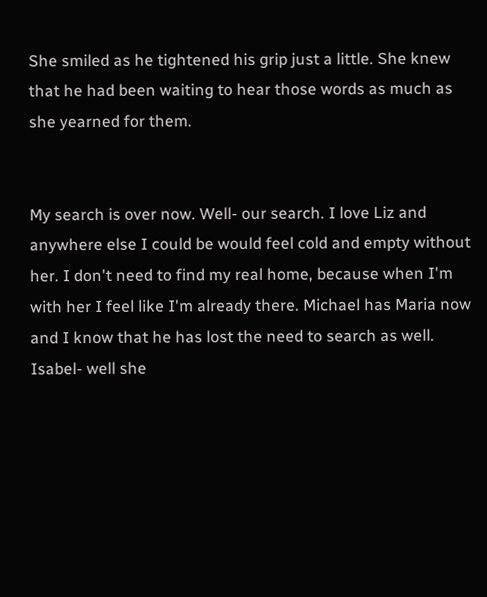She smiled as he tightened his grip just a little. She knew that he had been waiting to hear those words as much as she yearned for them.


My search is over now. Well- our search. I love Liz and anywhere else I could be would feel cold and empty without her. I don't need to find my real home, because when I'm with her I feel like I'm already there. Michael has Maria now and I know that he has lost the need to search as well. Isabel- well she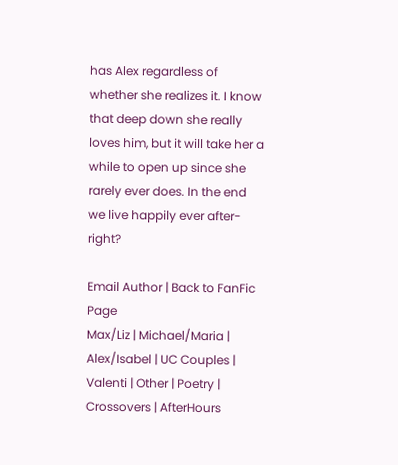has Alex regardless of whether she realizes it. I know that deep down she really loves him, but it will take her a while to open up since she rarely ever does. In the end we live happily ever after- right?

Email Author | Back to FanFic Page
Max/Liz | Michael/Maria | Alex/Isabel | UC Couples | Valenti | Other | Poetry | Crossovers | AfterHours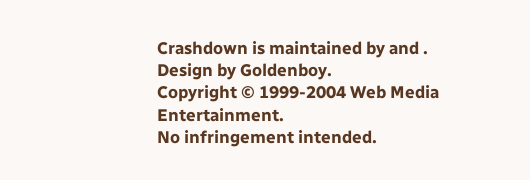Crashdown is maintained by and . Design by Goldenboy.
Copyright © 1999-2004 Web Media Entertainment.
No infringement intended.